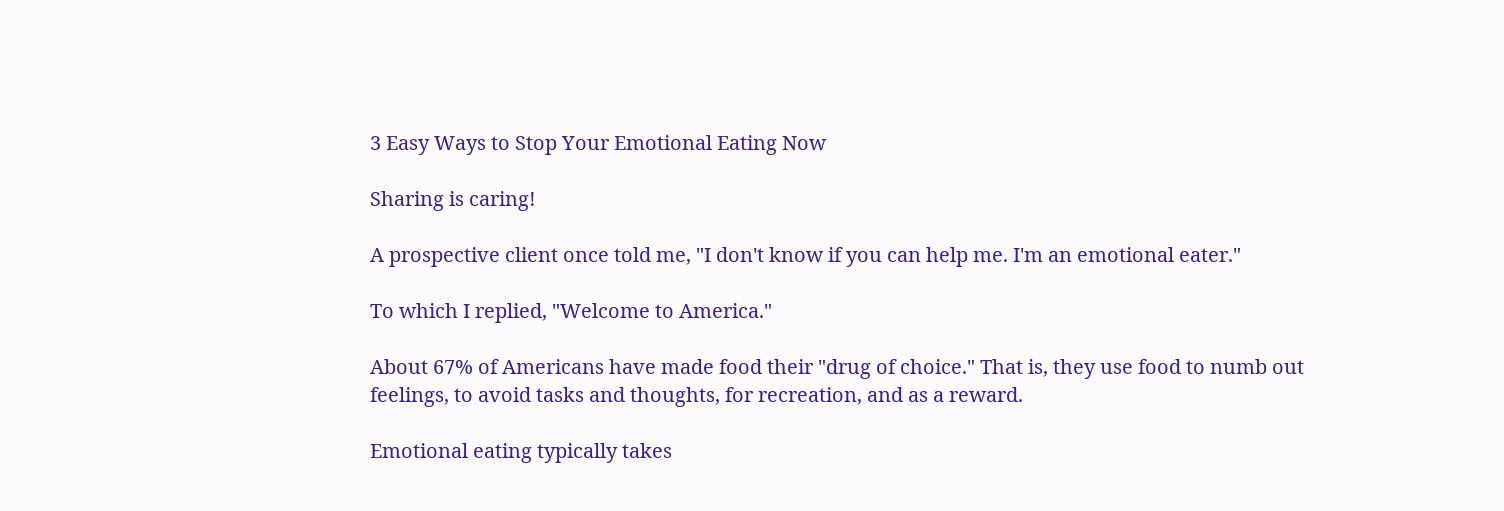3 Easy Ways to Stop Your Emotional Eating Now

Sharing is caring!

A prospective client once told me, "I don't know if you can help me. I'm an emotional eater."

To which I replied, "Welcome to America."

About 67% of Americans have made food their "drug of choice." That is, they use food to numb out feelings, to avoid tasks and thoughts, for recreation, and as a reward.

Emotional eating typically takes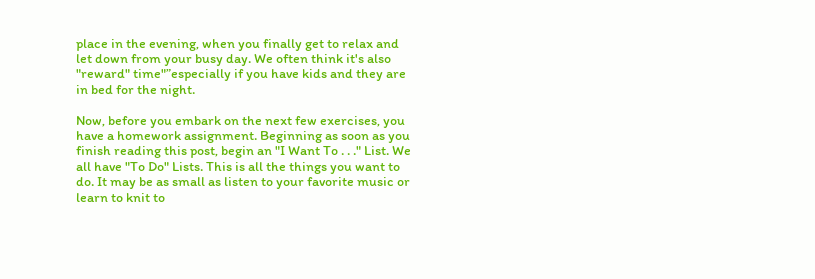place in the evening, when you finally get to relax and let down from your busy day. We often think it's also "reward" time"”especially if you have kids and they are in bed for the night.

Now, before you embark on the next few exercises, you have a homework assignment. Beginning as soon as you finish reading this post, begin an "I Want To . . ." List. We all have "To Do" Lists. This is all the things you want to do. It may be as small as listen to your favorite music or learn to knit to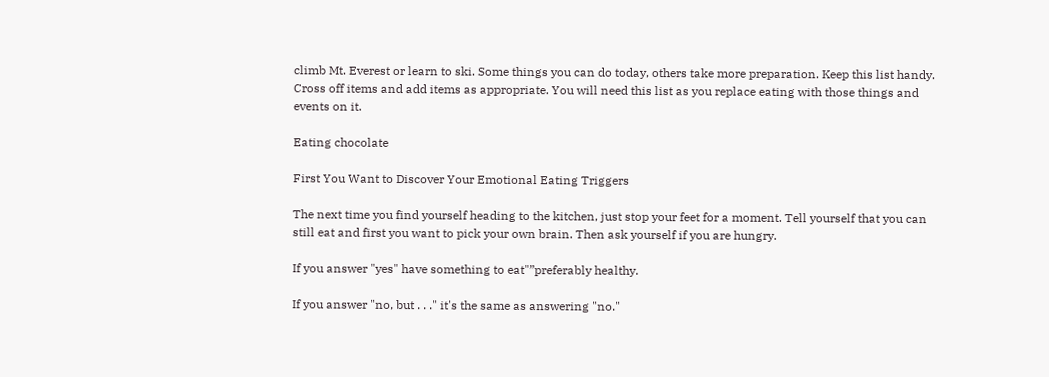climb Mt. Everest or learn to ski. Some things you can do today, others take more preparation. Keep this list handy. Cross off items and add items as appropriate. You will need this list as you replace eating with those things and events on it.

Eating chocolate

First You Want to Discover Your Emotional Eating Triggers

The next time you find yourself heading to the kitchen, just stop your feet for a moment. Tell yourself that you can still eat and first you want to pick your own brain. Then ask yourself if you are hungry.

If you answer "yes" have something to eat"”preferably healthy.

If you answer "no, but . . ." it's the same as answering "no."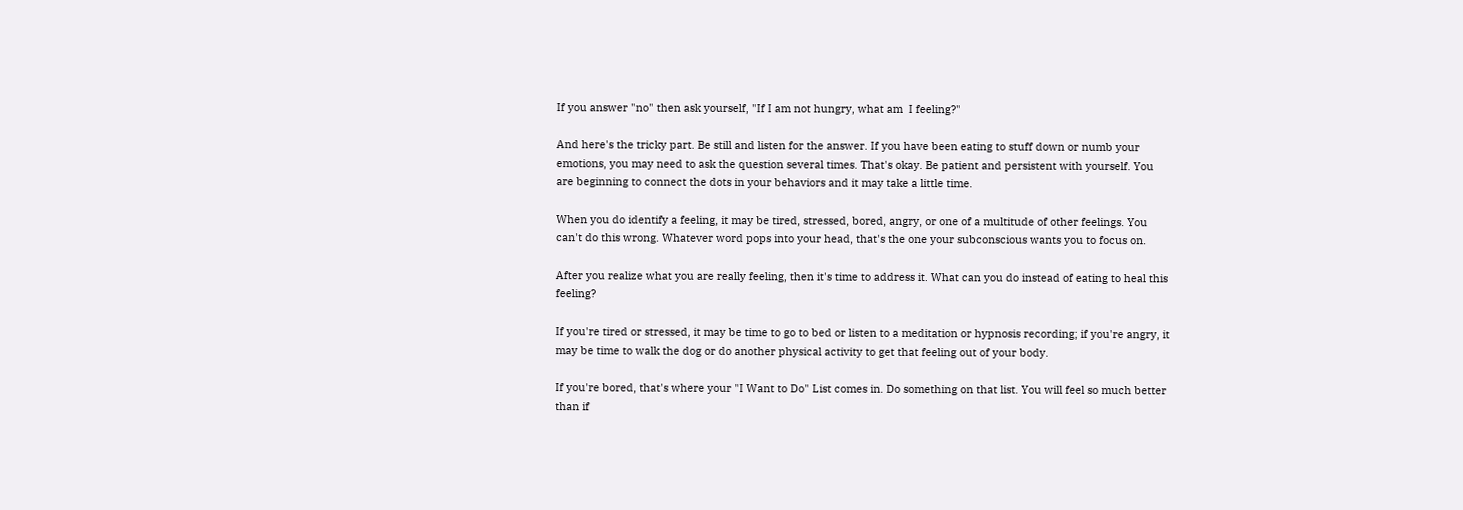If you answer "no" then ask yourself, "If I am not hungry, what am  I feeling?"

And here's the tricky part. Be still and listen for the answer. If you have been eating to stuff down or numb your emotions, you may need to ask the question several times. That's okay. Be patient and persistent with yourself. You are beginning to connect the dots in your behaviors and it may take a little time.

When you do identify a feeling, it may be tired, stressed, bored, angry, or one of a multitude of other feelings. You can't do this wrong. Whatever word pops into your head, that's the one your subconscious wants you to focus on.

After you realize what you are really feeling, then it's time to address it. What can you do instead of eating to heal this feeling?

If you're tired or stressed, it may be time to go to bed or listen to a meditation or hypnosis recording; if you're angry, it may be time to walk the dog or do another physical activity to get that feeling out of your body.

If you're bored, that's where your "I Want to Do" List comes in. Do something on that list. You will feel so much better than if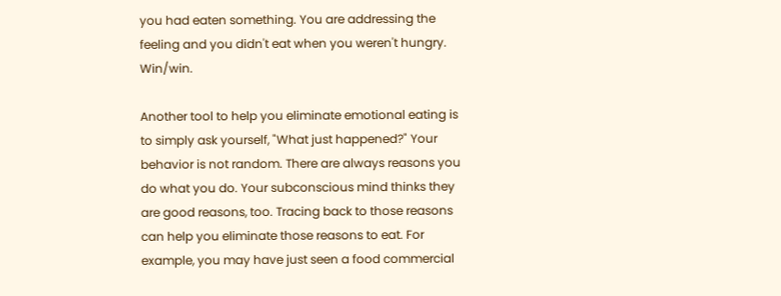you had eaten something. You are addressing the feeling and you didn't eat when you weren't hungry. Win/win.

Another tool to help you eliminate emotional eating is to simply ask yourself, "What just happened?" Your behavior is not random. There are always reasons you do what you do. Your subconscious mind thinks they are good reasons, too. Tracing back to those reasons can help you eliminate those reasons to eat. For example, you may have just seen a food commercial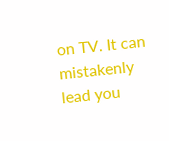on TV. It can mistakenly lead you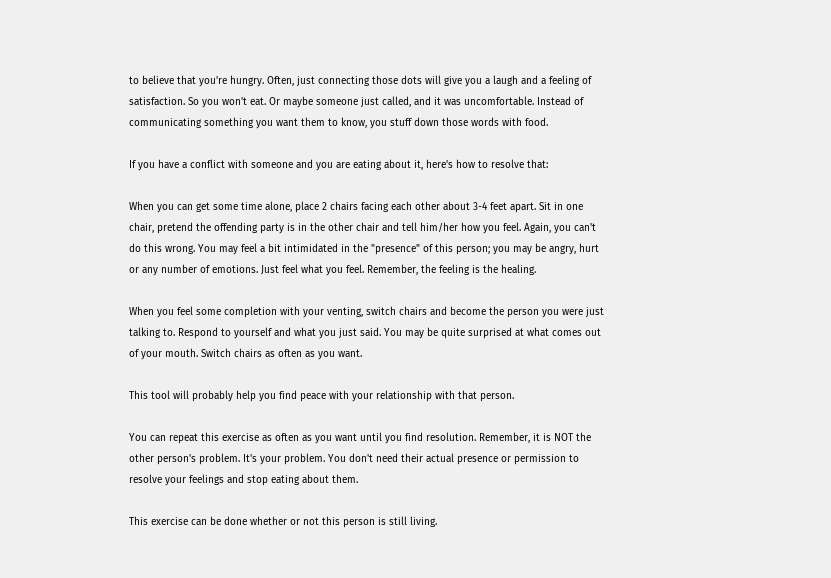to believe that you're hungry. Often, just connecting those dots will give you a laugh and a feeling of satisfaction. So you won't eat. Or maybe someone just called, and it was uncomfortable. Instead of communicating something you want them to know, you stuff down those words with food.

If you have a conflict with someone and you are eating about it, here's how to resolve that:

When you can get some time alone, place 2 chairs facing each other about 3-4 feet apart. Sit in one chair, pretend the offending party is in the other chair and tell him/her how you feel. Again, you can't do this wrong. You may feel a bit intimidated in the "presence" of this person; you may be angry, hurt or any number of emotions. Just feel what you feel. Remember, the feeling is the healing.

When you feel some completion with your venting, switch chairs and become the person you were just talking to. Respond to yourself and what you just said. You may be quite surprised at what comes out of your mouth. Switch chairs as often as you want.

This tool will probably help you find peace with your relationship with that person.

You can repeat this exercise as often as you want until you find resolution. Remember, it is NOT the other person's problem. It's your problem. You don't need their actual presence or permission to resolve your feelings and stop eating about them.

This exercise can be done whether or not this person is still living.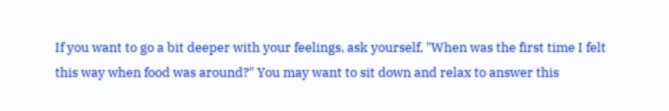If you want to go a bit deeper with your feelings, ask yourself, "When was the first time I felt this way when food was around?" You may want to sit down and relax to answer this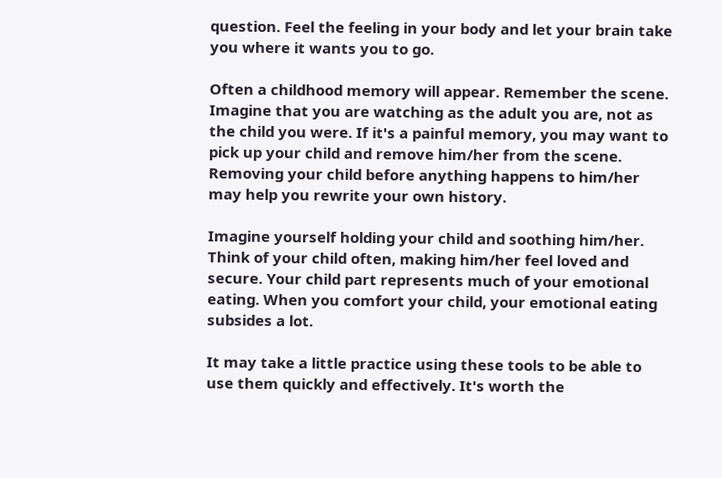question. Feel the feeling in your body and let your brain take you where it wants you to go.

Often a childhood memory will appear. Remember the scene. Imagine that you are watching as the adult you are, not as the child you were. If it's a painful memory, you may want to pick up your child and remove him/her from the scene. Removing your child before anything happens to him/her may help you rewrite your own history.

Imagine yourself holding your child and soothing him/her. Think of your child often, making him/her feel loved and secure. Your child part represents much of your emotional eating. When you comfort your child, your emotional eating subsides a lot.

It may take a little practice using these tools to be able to use them quickly and effectively. It's worth the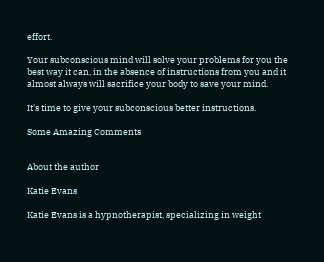effort.

Your subconscious mind will solve your problems for you the best way it can, in the absence of instructions from you and it almost always will sacrifice your body to save your mind.

It's time to give your subconscious better instructions.

Some Amazing Comments


About the author

Katie Evans

Katie Evans is a hypnotherapist, specializing in weight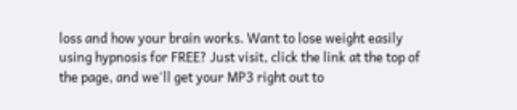loss and how your brain works. Want to lose weight easily using hypnosis for FREE? Just visit, click the link at the top of the page, and we'll get your MP3 right out to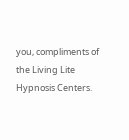you, compliments of the Living Lite Hypnosis Centers.